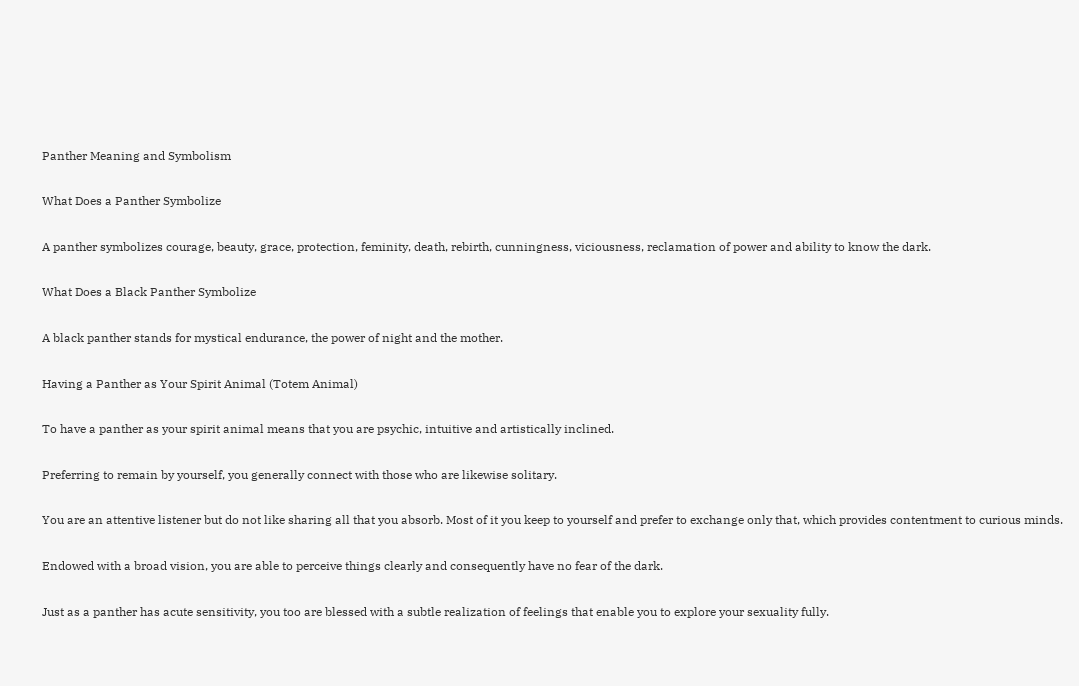Panther Meaning and Symbolism

What Does a Panther Symbolize

A panther symbolizes courage, beauty, grace, protection, feminity, death, rebirth, cunningness, viciousness, reclamation of power and ability to know the dark.

What Does a Black Panther Symbolize

A black panther stands for mystical endurance, the power of night and the mother.

Having a Panther as Your Spirit Animal (Totem Animal)

To have a panther as your spirit animal means that you are psychic, intuitive and artistically inclined.

Preferring to remain by yourself, you generally connect with those who are likewise solitary.

You are an attentive listener but do not like sharing all that you absorb. Most of it you keep to yourself and prefer to exchange only that, which provides contentment to curious minds.

Endowed with a broad vision, you are able to perceive things clearly and consequently have no fear of the dark.

Just as a panther has acute sensitivity, you too are blessed with a subtle realization of feelings that enable you to explore your sexuality fully.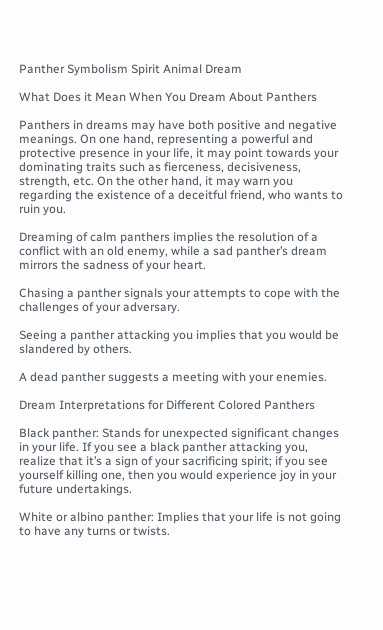Panther Symbolism Spirit Animal Dream

What Does it Mean When You Dream About Panthers

Panthers in dreams may have both positive and negative meanings. On one hand, representing a powerful and protective presence in your life, it may point towards your dominating traits such as fierceness, decisiveness, strength, etc. On the other hand, it may warn you regarding the existence of a deceitful friend, who wants to ruin you.

Dreaming of calm panthers implies the resolution of a conflict with an old enemy, while a sad panther’s dream mirrors the sadness of your heart.

Chasing a panther signals your attempts to cope with the challenges of your adversary.

Seeing a panther attacking you implies that you would be slandered by others.

A dead panther suggests a meeting with your enemies.

Dream Interpretations for Different Colored Panthers

Black panther: Stands for unexpected significant changes in your life. If you see a black panther attacking you, realize that it’s a sign of your sacrificing spirit; if you see yourself killing one, then you would experience joy in your future undertakings.

White or albino panther: Implies that your life is not going to have any turns or twists.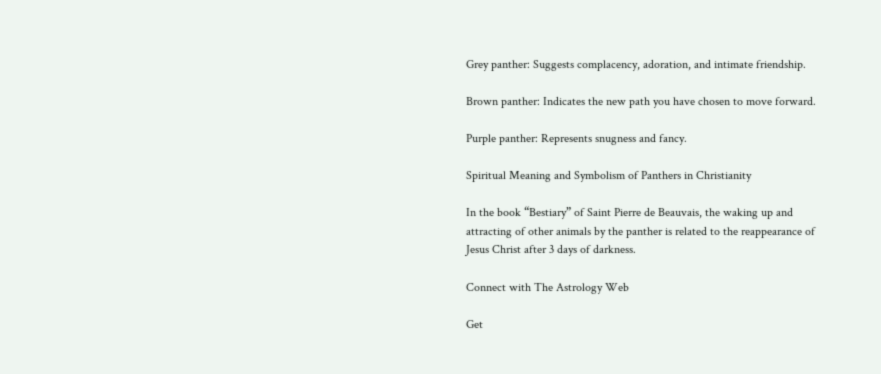Grey panther: Suggests complacency, adoration, and intimate friendship.

Brown panther: Indicates the new path you have chosen to move forward.

Purple panther: Represents snugness and fancy.

Spiritual Meaning and Symbolism of Panthers in Christianity

In the book “Bestiary” of Saint Pierre de Beauvais, the waking up and attracting of other animals by the panther is related to the reappearance of Jesus Christ after 3 days of darkness.

Connect with The Astrology Web

Get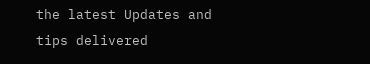the latest Updates and tips delivered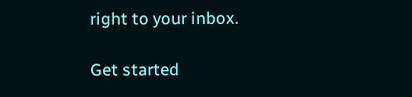right to your inbox.

Get started